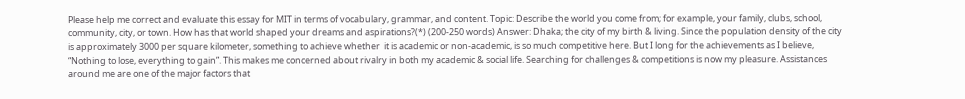Please help me correct and evaluate this essay for MIT in terms of vocabulary, grammar, and content. Topic: Describe the world you come from; for example, your family, clubs, school, community, city, or town. How has that world shaped your dreams and aspirations?(*) (200-250 words) Answer: Dhaka; the city of my birth & living. Since the population density of the city  is approximately 3000 per square kilometer, something to achieve whether  it is academic or non-academic, is so much competitive here. But I long for the achievements as I believe, “Nothing to lose, everything to gain”. This makes me concerned about rivalry in both my academic & social life. Searching for challenges & competitions is now my pleasure. Assistances around me are one of the major factors that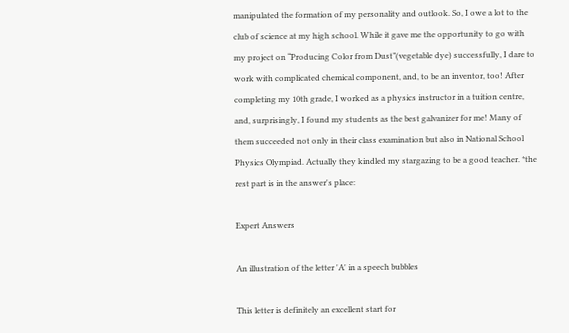manipulated the formation of my personality and outlook. So, I owe a lot to the club of science at my high school. While it gave me the opportunity to go with my project on “Producing Color from Dust”(vegetable dye) successfully, I dare to work with complicated chemical component, and, to be an inventor, too! After completing my 10th grade, I worked as a physics instructor in a tuition centre, and, surprisingly, I found my students as the best galvanizer for me! Many of them succeeded not only in their class examination but also in National School Physics Olympiad. Actually they kindled my stargazing to be a good teacher. *the rest part is in the answer's place:

Expert Answers

An illustration of the letter 'A' in a speech bubbles

This letter is definitely an excellent start for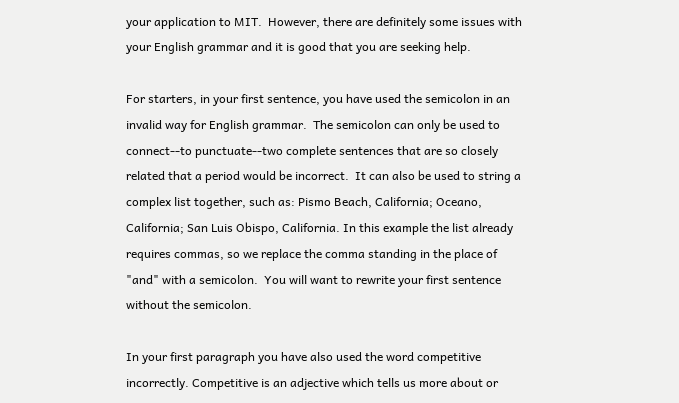your application to MIT.  However, there are definitely some issues with your English grammar and it is good that you are seeking help.

For starters, in your first sentence, you have used the semicolon in an invalid way for English grammar.  The semicolon can only be used to connect--to punctuate--two complete sentences that are so closely related that a period would be incorrect.  It can also be used to string a complex list together, such as: Pismo Beach, California; Oceano, California; San Luis Obispo, California. In this example the list already requires commas, so we replace the comma standing in the place of "and" with a semicolon.  You will want to rewrite your first sentence without the semicolon.

In your first paragraph you have also used the word competitive incorrectly. Competitive is an adjective which tells us more about or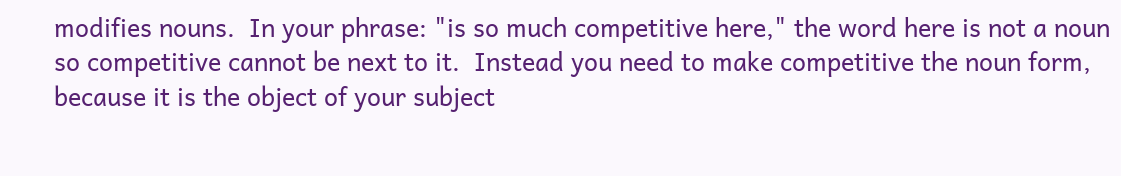modifies nouns.  In your phrase: "is so much competitive here," the word here is not a noun so competitive cannot be next to it.  Instead you need to make competitive the noun form, because it is the object of your subject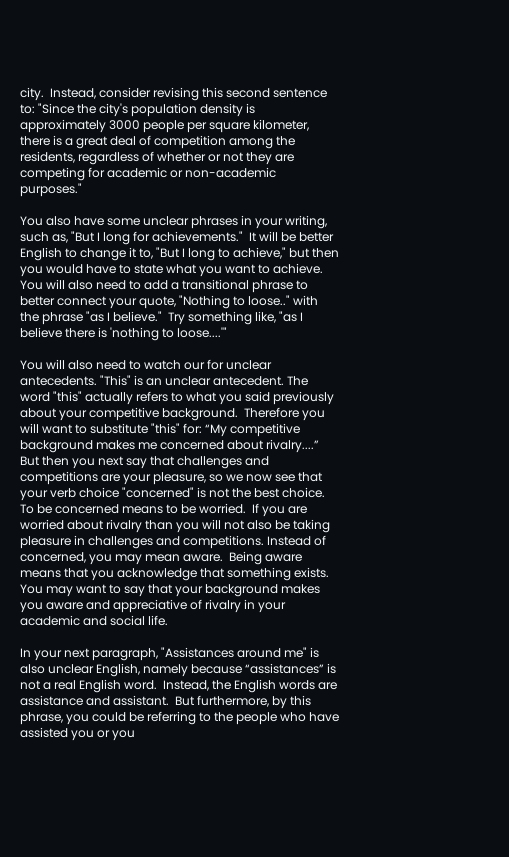city.  Instead, consider revising this second sentence to: "Since the city's population density is approximately 3000 people per square kilometer, there is a great deal of competition among the residents, regardless of whether or not they are competing for academic or non-academic purposes."

You also have some unclear phrases in your writing, such as, "But I long for achievements."  It will be better English to change it to, "But I long to achieve," but then you would have to state what you want to achieve. You will also need to add a transitional phrase to better connect your quote, "Nothing to loose.." with the phrase "as I believe."  Try something like, "as I believe there is 'nothing to loose....'"

You will also need to watch our for unclear antecedents. "This" is an unclear antecedent. The word "this" actually refers to what you said previously about your competitive background.  Therefore you will want to substitute "this" for: “My competitive background makes me concerned about rivalry....”  But then you next say that challenges and competitions are your pleasure, so we now see that your verb choice "concerned" is not the best choice.  To be concerned means to be worried.  If you are worried about rivalry than you will not also be taking pleasure in challenges and competitions. Instead of concerned, you may mean aware.  Being aware means that you acknowledge that something exists.  You may want to say that your background makes you aware and appreciative of rivalry in your academic and social life.

In your next paragraph, "Assistances around me" is also unclear English, namely because “assistances” is not a real English word.  Instead, the English words are assistance and assistant.  But furthermore, by this phrase, you could be referring to the people who have assisted you or you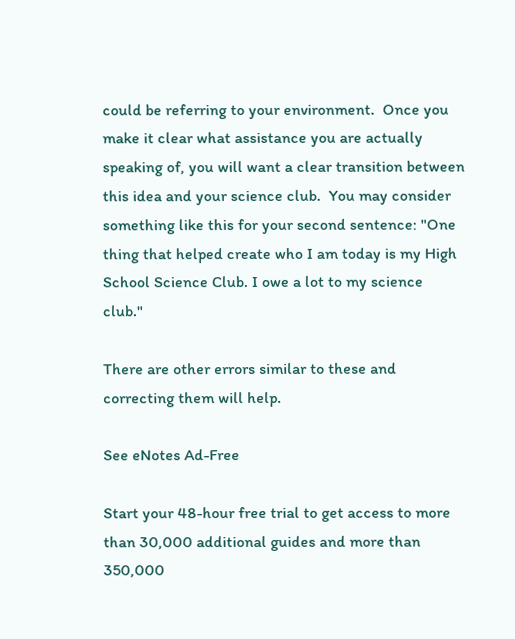could be referring to your environment.  Once you make it clear what assistance you are actually speaking of, you will want a clear transition between this idea and your science club.  You may consider something like this for your second sentence: "One thing that helped create who I am today is my High School Science Club. I owe a lot to my science club."

There are other errors similar to these and correcting them will help.

See eNotes Ad-Free

Start your 48-hour free trial to get access to more than 30,000 additional guides and more than 350,000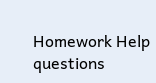Homework Help questions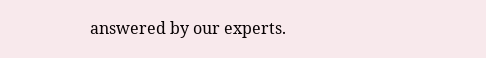answered by our experts.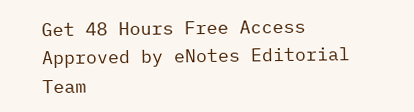Get 48 Hours Free Access
Approved by eNotes Editorial Team